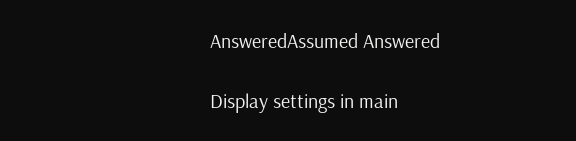AnsweredAssumed Answered

Display settings in main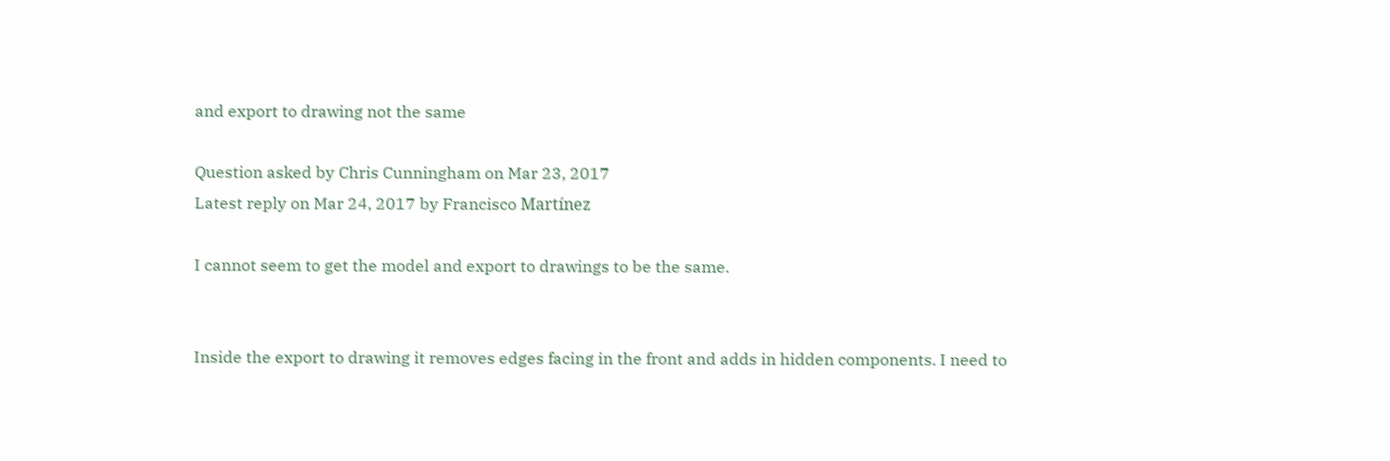and export to drawing not the same

Question asked by Chris Cunningham on Mar 23, 2017
Latest reply on Mar 24, 2017 by Francisco Martínez

I cannot seem to get the model and export to drawings to be the same.


Inside the export to drawing it removes edges facing in the front and adds in hidden components. I need to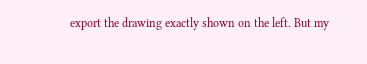export the drawing exactly shown on the left. But my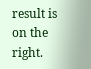result is on the right.